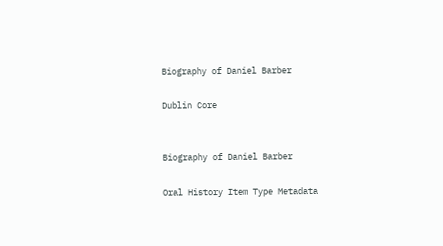Biography of Daniel Barber

Dublin Core


Biography of Daniel Barber

Oral History Item Type Metadata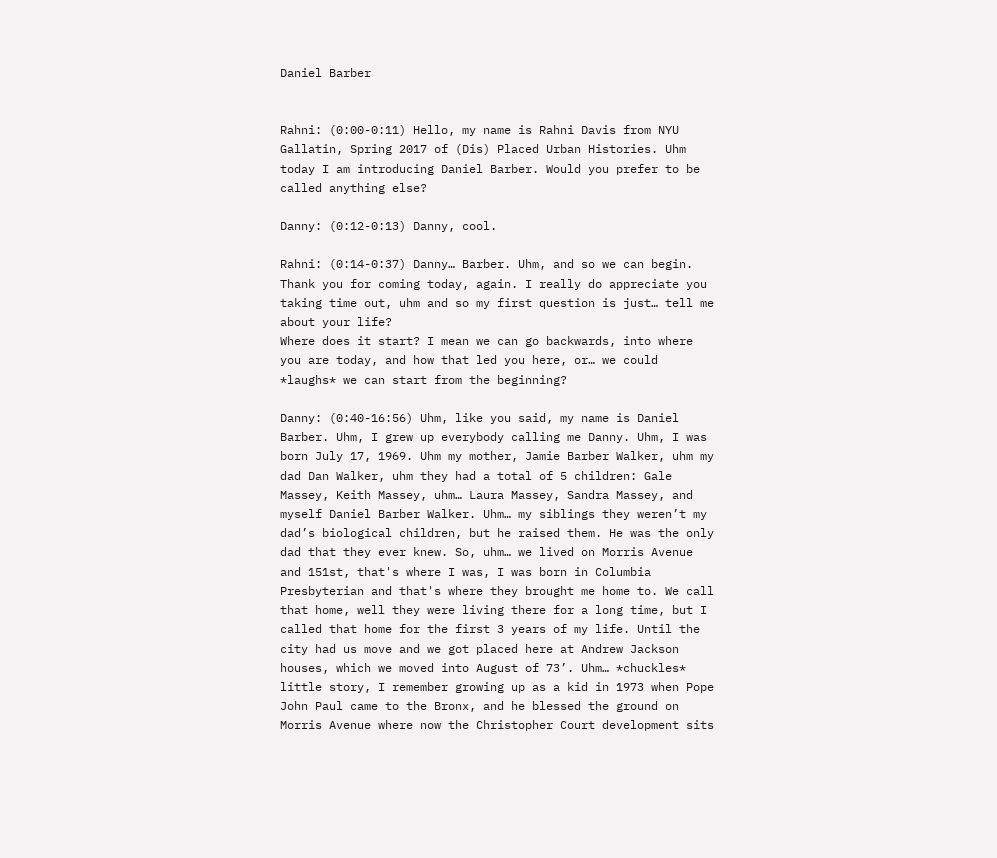Daniel Barber


Rahni: (0:00-0:11) Hello, my name is Rahni Davis from NYU Gallatin, Spring 2017 of (Dis) Placed Urban Histories. Uhm today I am introducing Daniel Barber. Would you prefer to be called anything else?

Danny: (0:12-0:13) Danny, cool.

Rahni: (0:14-0:37) Danny… Barber. Uhm, and so we can begin. Thank you for coming today, again. I really do appreciate you taking time out, uhm and so my first question is just… tell me about your life?
Where does it start? I mean we can go backwards, into where you are today, and how that led you here, or… we could *laughs* we can start from the beginning?

Danny: (0:40-16:56) Uhm, like you said, my name is Daniel Barber. Uhm, I grew up everybody calling me Danny. Uhm, I was born July 17, 1969. Uhm my mother, Jamie Barber Walker, uhm my dad Dan Walker, uhm they had a total of 5 children: Gale Massey, Keith Massey, uhm… Laura Massey, Sandra Massey, and myself Daniel Barber Walker. Uhm… my siblings they weren’t my dad’s biological children, but he raised them. He was the only dad that they ever knew. So, uhm… we lived on Morris Avenue and 151st, that's where I was, I was born in Columbia Presbyterian and that's where they brought me home to. We call that home, well they were living there for a long time, but I called that home for the first 3 years of my life. Until the city had us move and we got placed here at Andrew Jackson houses, which we moved into August of 73’. Uhm… *chuckles* little story, I remember growing up as a kid in 1973 when Pope John Paul came to the Bronx, and he blessed the ground on Morris Avenue where now the Christopher Court development sits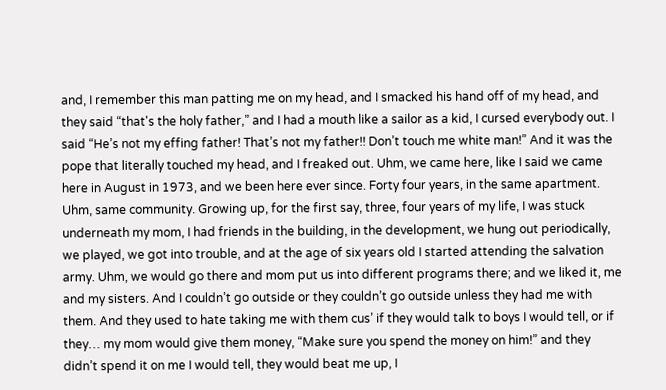and, I remember this man patting me on my head, and I smacked his hand off of my head, and they said “that's the holy father,” and I had a mouth like a sailor as a kid, I cursed everybody out. I said “He’s not my effing father! That’s not my father!! Don’t touch me white man!” And it was the pope that literally touched my head, and I freaked out. Uhm, we came here, like I said we came here in August in 1973, and we been here ever since. Forty four years, in the same apartment. Uhm, same community. Growing up, for the first say, three, four years of my life, I was stuck underneath my mom, I had friends in the building, in the development, we hung out periodically, we played, we got into trouble, and at the age of six years old I started attending the salvation army. Uhm, we would go there and mom put us into different programs there; and we liked it, me and my sisters. And I couldn’t go outside or they couldn’t go outside unless they had me with them. And they used to hate taking me with them cus’ if they would talk to boys I would tell, or if they… my mom would give them money, “Make sure you spend the money on him!” and they didn’t spend it on me I would tell, they would beat me up, I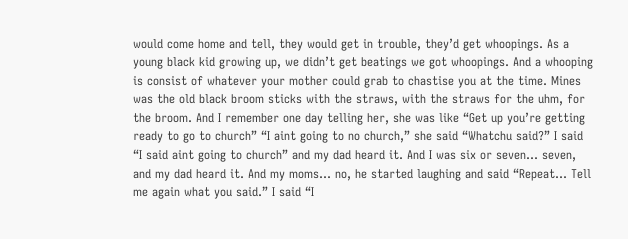would come home and tell, they would get in trouble, they’d get whoopings. As a young black kid growing up, we didn’t get beatings we got whoopings. And a whooping is consist of whatever your mother could grab to chastise you at the time. Mines was the old black broom sticks with the straws, with the straws for the uhm, for the broom. And I remember one day telling her, she was like “Get up you’re getting ready to go to church” “I aint going to no church,” she said “Whatchu said?” I said “I said aint going to church” and my dad heard it. And I was six or seven… seven, and my dad heard it. And my moms… no, he started laughing and said “Repeat… Tell me again what you said.” I said “I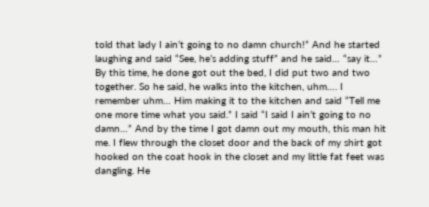told that lady I ain’t going to no damn church!” And he started laughing and said “See, he’s adding stuff” and he said… “say it…” By this time, he done got out the bed, I did put two and two together. So he said, he walks into the kitchen, uhm…. I remember uhm… Him making it to the kitchen and said “Tell me one more time what you said.” I said “I said I ain’t going to no damn…” And by the time I got damn out my mouth, this man hit me. I flew through the closet door and the back of my shirt got hooked on the coat hook in the closet and my little fat feet was dangling. He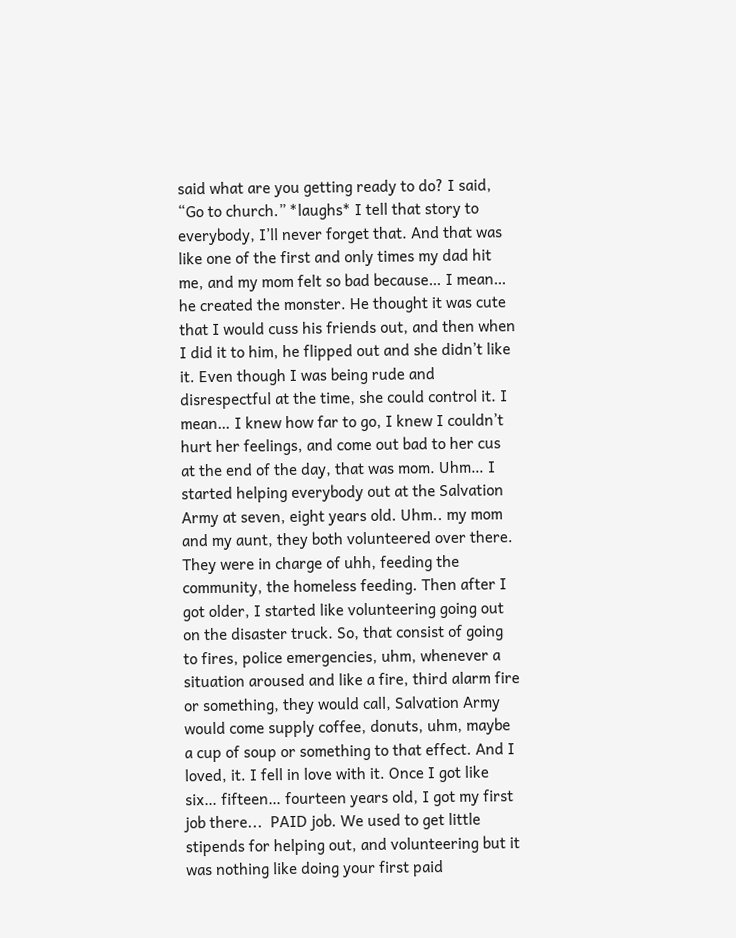said what are you getting ready to do? I said, “Go to church.” *laughs* I tell that story to everybody, I’ll never forget that. And that was like one of the first and only times my dad hit me, and my mom felt so bad because… I mean… he created the monster. He thought it was cute that I would cuss his friends out, and then when I did it to him, he flipped out and she didn’t like it. Even though I was being rude and disrespectful at the time, she could control it. I mean… I knew how far to go, I knew I couldn’t hurt her feelings, and come out bad to her cus at the end of the day, that was mom. Uhm… I started helping everybody out at the Salvation Army at seven, eight years old. Uhm.. my mom and my aunt, they both volunteered over there. They were in charge of uhh, feeding the community, the homeless feeding. Then after I got older, I started like volunteering going out on the disaster truck. So, that consist of going to fires, police emergencies, uhm, whenever a situation aroused and like a fire, third alarm fire or something, they would call, Salvation Army would come supply coffee, donuts, uhm, maybe a cup of soup or something to that effect. And I loved, it. I fell in love with it. Once I got like six… fifteen… fourteen years old, I got my first job there...  PAID job. We used to get little stipends for helping out, and volunteering but it was nothing like doing your first paid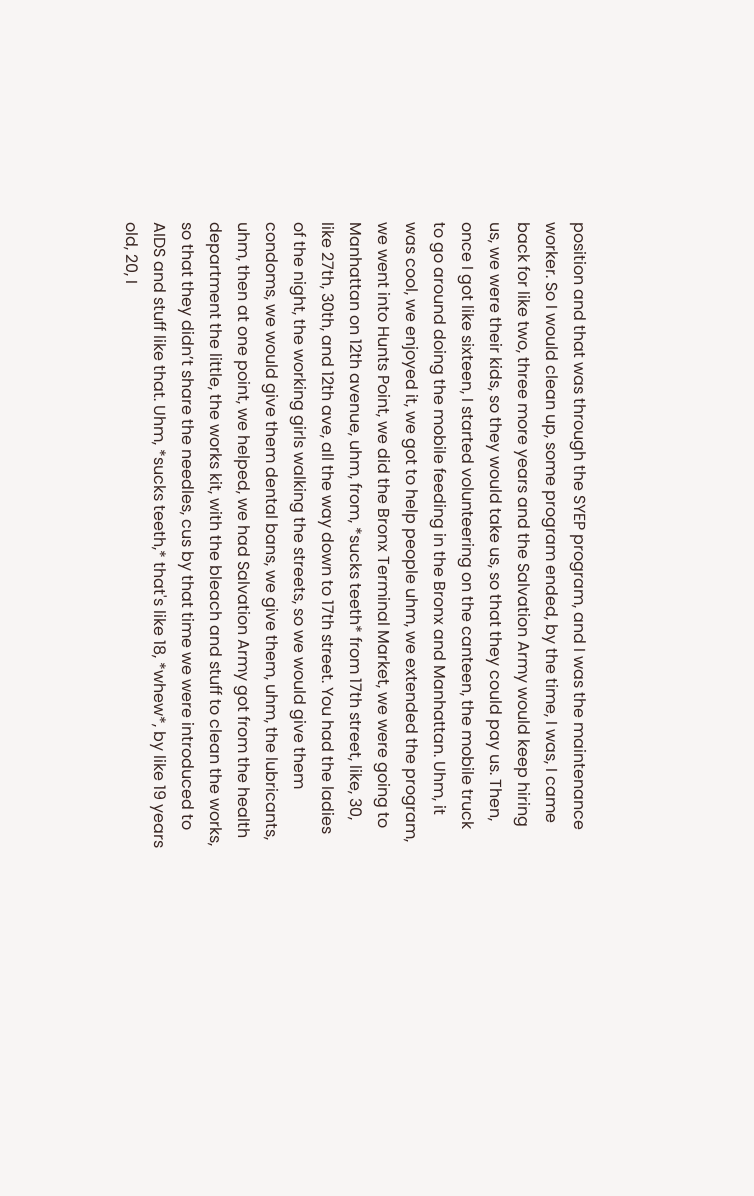position and that was through the SYEP program, and I was the maintenance worker. So I would clean up, some program ended, by the time, I was, I came back for like two, three more years and the Salvation Army would keep hiring us, we were their kids, so they would take us, so that they could pay us. Then, once I got like sixteen, I started volunteering on the canteen, the mobile truck to go around doing the mobile feeding in the Bronx and Manhattan. Uhm, it was cool, we enjoyed it, we got to help people uhm, we extended the program, we went into Hunts Point, we did the Bronx Terminal Market, we were going to Manhattan on 12th avenue, uhm, from, *sucks teeth* from 17th street, like, 30, like 27th, 30th, and 12th ave, all the way down to 17th street. You had the ladies of the night, the working girls walking the streets, so we would give them condoms, we would give them dental bans, we give them, uhm, the lubricants, uhm, then at one point, we helped, we had Salvation Army got from the health department the little, the works kit, with the bleach and stuff to clean the works, so that they didn’t share the needles, cus by that time we were introduced to AIDS and stuff like that. Uhm, *sucks teeth,* that's like 18, *whew*, by like 19 years old, 20, I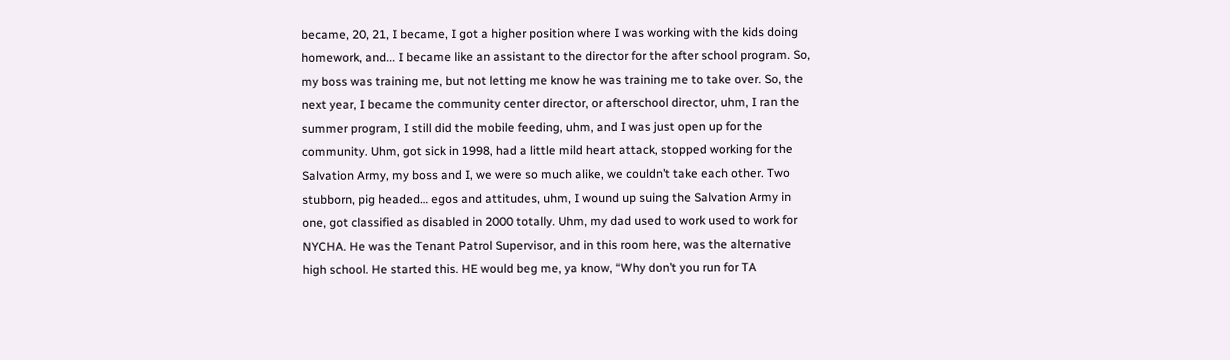became, 20, 21, I became, I got a higher position where I was working with the kids doing homework, and... I became like an assistant to the director for the after school program. So, my boss was training me, but not letting me know he was training me to take over. So, the next year, I became the community center director, or afterschool director, uhm, I ran the summer program, I still did the mobile feeding, uhm, and I was just open up for the community. Uhm, got sick in 1998, had a little mild heart attack, stopped working for the Salvation Army, my boss and I, we were so much alike, we couldn’t take each other. Two stubborn, pig headed… egos and attitudes, uhm, I wound up suing the Salvation Army in one, got classified as disabled in 2000 totally. Uhm, my dad used to work used to work for NYCHA. He was the Tenant Patrol Supervisor, and in this room here, was the alternative high school. He started this. HE would beg me, ya know, “Why don’t you run for TA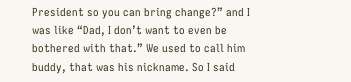President so you can bring change?” and I was like “Dad, I don’t want to even be bothered with that.” We used to call him buddy, that was his nickname. So I said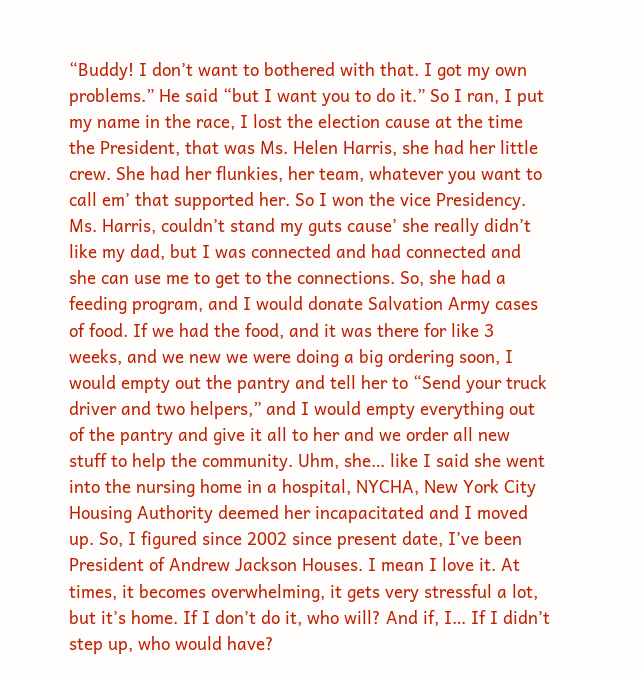“Buddy! I don’t want to bothered with that. I got my own problems.” He said “but I want you to do it.” So I ran, I put my name in the race, I lost the election cause at the time the President, that was Ms. Helen Harris, she had her little crew. She had her flunkies, her team, whatever you want to call em’ that supported her. So I won the vice Presidency. Ms. Harris, couldn’t stand my guts cause’ she really didn’t like my dad, but I was connected and had connected and she can use me to get to the connections. So, she had a feeding program, and I would donate Salvation Army cases of food. If we had the food, and it was there for like 3 weeks, and we new we were doing a big ordering soon, I would empty out the pantry and tell her to “Send your truck driver and two helpers,” and I would empty everything out of the pantry and give it all to her and we order all new stuff to help the community. Uhm, she… like I said she went into the nursing home in a hospital, NYCHA, New York City Housing Authority deemed her incapacitated and I moved up. So, I figured since 2002 since present date, I’ve been President of Andrew Jackson Houses. I mean I love it. At times, it becomes overwhelming, it gets very stressful a lot, but it’s home. If I don’t do it, who will? And if, I… If I didn’t step up, who would have?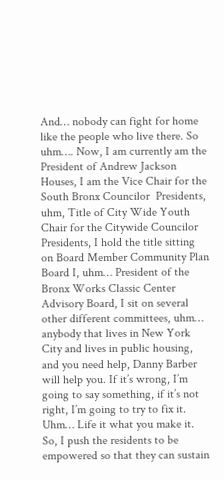And… nobody can fight for home like the people who live there. So uhm…. Now, I am currently am the President of Andrew Jackson Houses, I am the Vice Chair for the South Bronx Councilor  Presidents, uhm, Title of City Wide Youth Chair for the Citywide Councilor Presidents, I hold the title sitting on Board Member Community Plan Board I, uhm… President of the Bronx Works Classic Center Advisory Board, I sit on several other different committees, uhm… anybody that lives in New York City and lives in public housing, and you need help, Danny Barber will help you. If it’s wrong, I’m going to say something, if it’s not right, I’m going to try to fix it. Uhm… Life it what you make it. So, I push the residents to be empowered so that they can sustain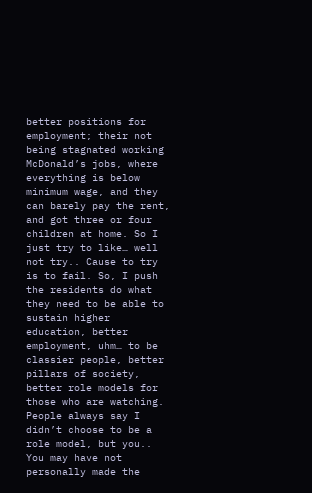better positions for employment; their not being stagnated working McDonald’s jobs, where everything is below minimum wage, and they can barely pay the rent, and got three or four children at home. So I just try to like… well not try.. Cause to try is to fail. So, I push the residents do what they need to be able to sustain higher education, better employment, uhm… to be classier people, better pillars of society, better role models for those who are watching. People always say I didn’t choose to be a role model, but you.. You may have not personally made the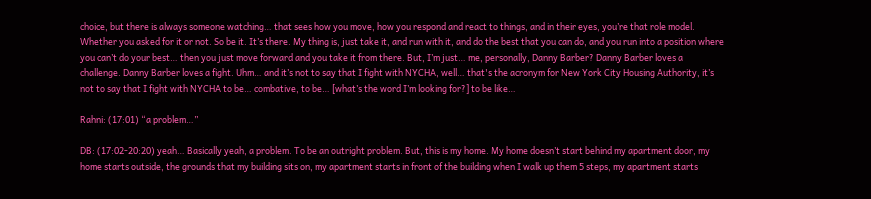choice, but there is always someone watching… that sees how you move, how you respond and react to things, and in their eyes, you’re that role model. Whether you asked for it or not. So be it. It’s there. My thing is, just take it, and run with it, and do the best that you can do, and you run into a position where you can’t do your best… then you just move forward and you take it from there. But, I’m just… me, personally, Danny Barber? Danny Barber loves a challenge. Danny Barber loves a fight. Uhm… and it’s not to say that I fight with NYCHA, well… that's the acronym for New York City Housing Authority, it’s not to say that I fight with NYCHA to be… combative, to be… [what’s the word I’m looking for?] to be like…

Rahni: (17:01) “a problem…”

DB: (17:02-20:20) yeah… Basically yeah, a problem. To be an outright problem. But, this is my home. My home doesn’t start behind my apartment door, my home starts outside, the grounds that my building sits on, my apartment starts in front of the building when I walk up them 5 steps, my apartment starts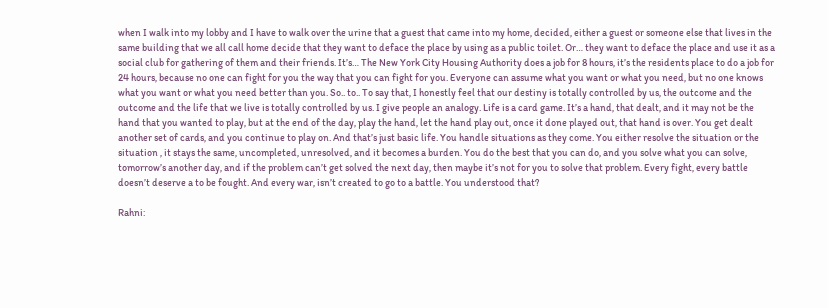when I walk into my lobby and I have to walk over the urine that a guest that came into my home, decided, either a guest or someone else that lives in the same building that we all call home decide that they want to deface the place by using as a public toilet. Or… they want to deface the place and use it as a social club for gathering of them and their friends. It’s… The New York City Housing Authority does a job for 8 hours, it’s the residents place to do a job for 24 hours, because no one can fight for you the way that you can fight for you. Everyone can assume what you want or what you need, but no one knows what you want or what you need better than you. So.. to.. To say that, I honestly feel that our destiny is totally controlled by us, the outcome and the outcome and the life that we live is totally controlled by us. I give people an analogy. Life is a card game. It’s a hand, that dealt, and it may not be the hand that you wanted to play, but at the end of the day, play the hand, let the hand play out, once it done played out, that hand is over. You get dealt another set of cards, and you continue to play on. And that’s just basic life. You handle situations as they come. You either resolve the situation or the situation , it stays the same, uncompleted, unresolved, and it becomes a burden. You do the best that you can do, and you solve what you can solve, tomorrow’s another day, and if the problem can’t get solved the next day, then maybe it’s not for you to solve that problem. Every fight, every battle doesn’t deserve a to be fought. And every war, isn’t created to go to a battle. You understood that?

Rahni: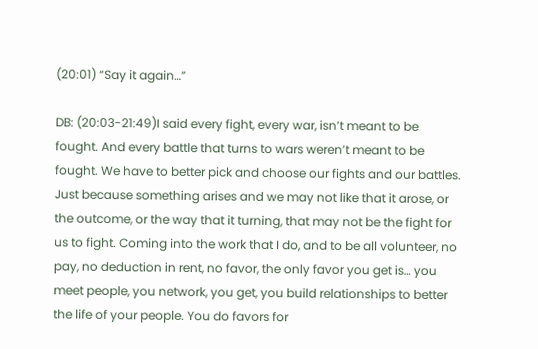(20:01) “Say it again…”

DB: (20:03-21:49)I said every fight, every war, isn’t meant to be fought. And every battle that turns to wars weren’t meant to be fought. We have to better pick and choose our fights and our battles. Just because something arises and we may not like that it arose, or the outcome, or the way that it turning, that may not be the fight for us to fight. Coming into the work that I do, and to be all volunteer, no pay, no deduction in rent, no favor, the only favor you get is… you meet people, you network, you get, you build relationships to better the life of your people. You do favors for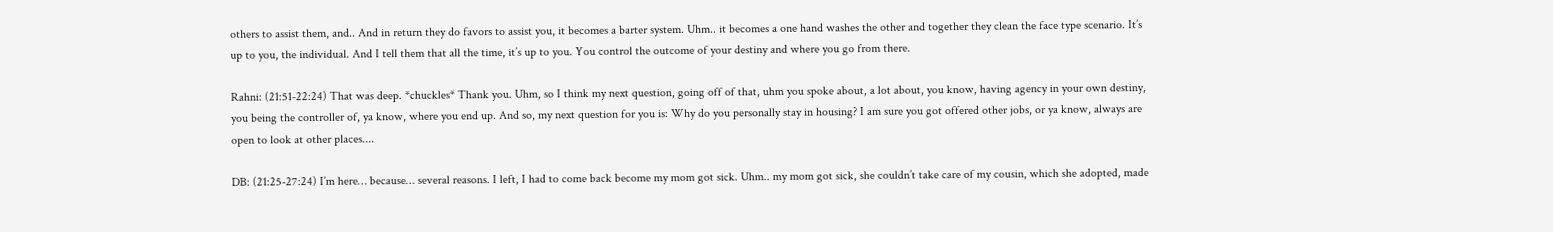others to assist them, and.. And in return they do favors to assist you, it becomes a barter system. Uhm.. it becomes a one hand washes the other and together they clean the face type scenario. It’s up to you, the individual. And I tell them that all the time, it’s up to you. You control the outcome of your destiny and where you go from there.

Rahni: (21:51-22:24) That was deep. *chuckles* Thank you. Uhm, so I think my next question, going off of that, uhm you spoke about, a lot about, you know, having agency in your own destiny, you being the controller of, ya know, where you end up. And so, my next question for you is: Why do you personally stay in housing? I am sure you got offered other jobs, or ya know, always are open to look at other places....

DB: (21:25-27:24) I’m here… because… several reasons. I left, I had to come back become my mom got sick. Uhm.. my mom got sick, she couldn’t take care of my cousin, which she adopted, made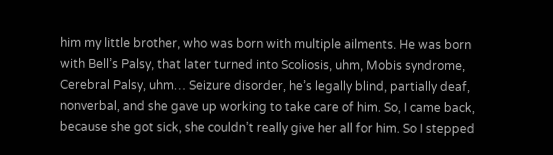him my little brother, who was born with multiple ailments. He was born with Bell’s Palsy, that later turned into Scoliosis, uhm, Mobis syndrome, Cerebral Palsy, uhm… Seizure disorder, he’s legally blind, partially deaf, nonverbal, and she gave up working to take care of him. So, I came back, because she got sick, she couldn’t really give her all for him. So I stepped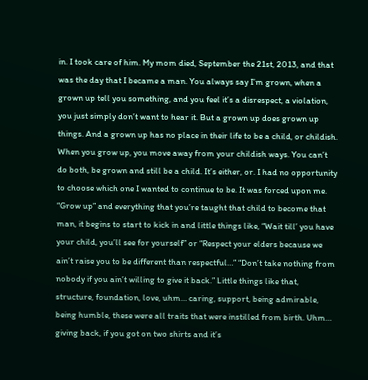in. I took care of him. My mom died, September the 21st, 2013, and that was the day that I became a man. You always say I’m grown, when a grown up tell you something, and you feel it’s a disrespect, a violation, you just simply don’t want to hear it. But a grown up does grown up things. And a grown up has no place in their life to be a child, or childish. When you grow up, you move away from your childish ways. You can’t do both, be grown and still be a child. It’s either, or. I had no opportunity to choose which one I wanted to continue to be. It was forced upon me. “Grow up” and everything that you’re taught that child to become that man, it begins to start to kick in and little things like, “Wait till’ you have your child, you’ll see for yourself” or “Respect your elders because we ain’t raise you to be different than respectful…” “Don’t take nothing from nobody if you ain’t willing to give it back.” Little things like that, structure, foundation, love, uhm… caring, support, being admirable, being humble, these were all traits that were instilled from birth. Uhm… giving back, if you got on two shirts and it’s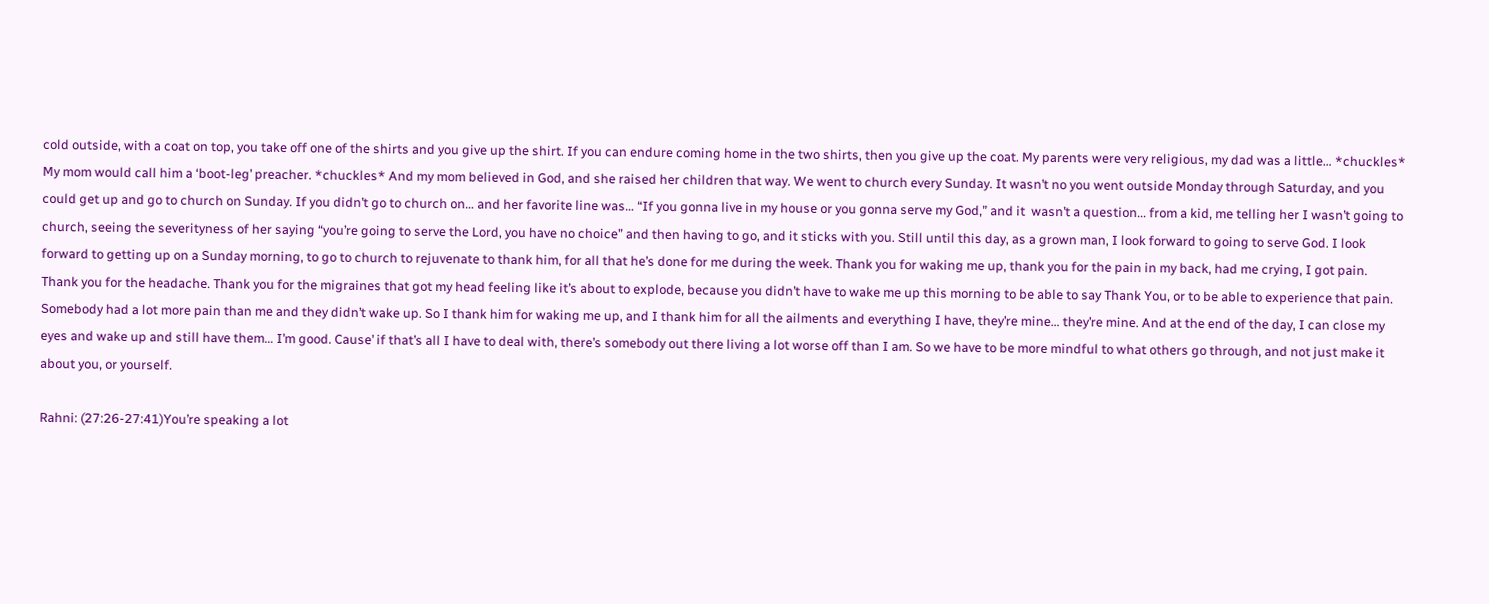cold outside, with a coat on top, you take off one of the shirts and you give up the shirt. If you can endure coming home in the two shirts, then you give up the coat. My parents were very religious, my dad was a little… *chuckles* My mom would call him a ‘boot-leg’ preacher. *chuckles* And my mom believed in God, and she raised her children that way. We went to church every Sunday. It wasn’t no you went outside Monday through Saturday, and you could get up and go to church on Sunday. If you didn’t go to church on… and her favorite line was… “If you gonna live in my house or you gonna serve my God,” and it  wasn’t a question... from a kid, me telling her I wasn’t going to church, seeing the severityness of her saying “you’re going to serve the Lord, you have no choice” and then having to go, and it sticks with you. Still until this day, as a grown man, I look forward to going to serve God. I look forward to getting up on a Sunday morning, to go to church to rejuvenate to thank him, for all that he’s done for me during the week. Thank you for waking me up, thank you for the pain in my back, had me crying, I got pain. Thank you for the headache. Thank you for the migraines that got my head feeling like it’s about to explode, because you didn’t have to wake me up this morning to be able to say Thank You, or to be able to experience that pain. Somebody had a lot more pain than me and they didn’t wake up. So I thank him for waking me up, and I thank him for all the ailments and everything I have, they’re mine… they’re mine. And at the end of the day, I can close my eyes and wake up and still have them… I’m good. Cause’ if that’s all I have to deal with, there’s somebody out there living a lot worse off than I am. So we have to be more mindful to what others go through, and not just make it about you, or yourself.

Rahni: (27:26-27:41)You’re speaking a lot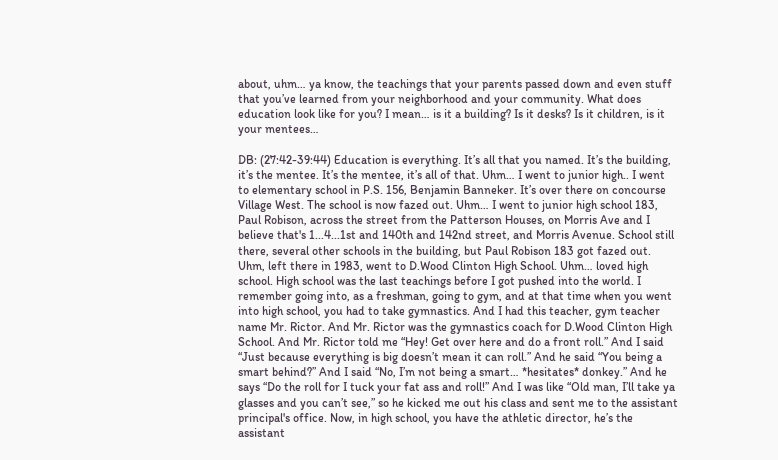about, uhm… ya know, the teachings that your parents passed down and even stuff that you’ve learned from your neighborhood and your community. What does education look like for you? I mean… is it a building? Is it desks? Is it children, is it your mentees…

DB: (27:42-39:44) Education is everything. It’s all that you named. It’s the building, it’s the mentee. It’s the mentee, it’s all of that. Uhm… I went to junior high.. I went to elementary school in P.S. 156, Benjamin Banneker. It’s over there on concourse Village West. The school is now fazed out. Uhm… I went to junior high school 183, Paul Robison, across the street from the Patterson Houses, on Morris Ave and I believe that's 1...4...1st and 140th and 142nd street, and Morris Avenue. School still there, several other schools in the building, but Paul Robison 183 got fazed out. Uhm, left there in 1983, went to D.Wood Clinton High School. Uhm… loved high school. High school was the last teachings before I got pushed into the world. I remember going into, as a freshman, going to gym, and at that time when you went into high school, you had to take gymnastics. And I had this teacher, gym teacher name Mr. Rictor. And Mr. Rictor was the gymnastics coach for D.Wood Clinton High School. And Mr. Rictor told me “Hey! Get over here and do a front roll.” And I said “Just because everything is big doesn’t mean it can roll.” And he said “You being a smart behind?” And I said “No, I’m not being a smart… *hesitates* donkey.” And he says “Do the roll for I tuck your fat ass and roll!” And I was like “Old man, I’ll take ya glasses and you can’t see,” so he kicked me out his class and sent me to the assistant principal's office. Now, in high school, you have the athletic director, he’s the assistant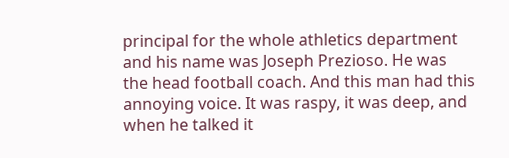principal for the whole athletics department and his name was Joseph Prezioso. He was the head football coach. And this man had this annoying voice. It was raspy, it was deep, and when he talked it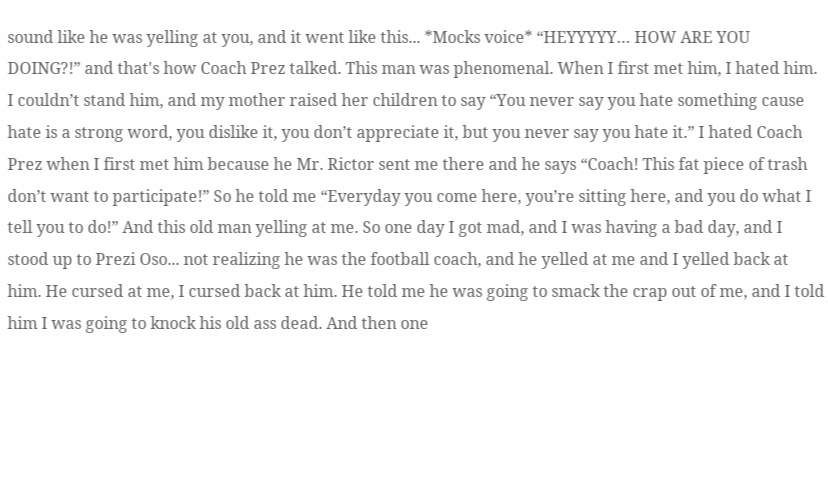sound like he was yelling at you, and it went like this... *Mocks voice* “HEYYYYY… HOW ARE YOU DOING?!” and that's how Coach Prez talked. This man was phenomenal. When I first met him, I hated him. I couldn’t stand him, and my mother raised her children to say “You never say you hate something cause hate is a strong word, you dislike it, you don’t appreciate it, but you never say you hate it.” I hated Coach Prez when I first met him because he Mr. Rictor sent me there and he says “Coach! This fat piece of trash don’t want to participate!” So he told me “Everyday you come here, you’re sitting here, and you do what I tell you to do!” And this old man yelling at me. So one day I got mad, and I was having a bad day, and I stood up to Prezi Oso... not realizing he was the football coach, and he yelled at me and I yelled back at him. He cursed at me, I cursed back at him. He told me he was going to smack the crap out of me, and I told him I was going to knock his old ass dead. And then one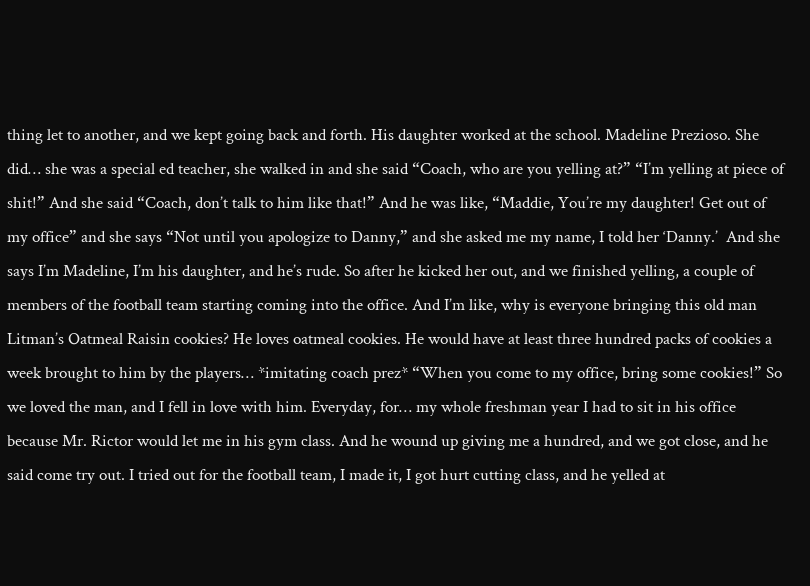thing let to another, and we kept going back and forth. His daughter worked at the school. Madeline Prezioso. She did… she was a special ed teacher, she walked in and she said “Coach, who are you yelling at?” “I’m yelling at piece of shit!” And she said “Coach, don’t talk to him like that!” And he was like, “Maddie, You’re my daughter! Get out of my office” and she says “Not until you apologize to Danny,” and she asked me my name, I told her ‘Danny.’  And she says I’m Madeline, I’m his daughter, and he’s rude. So after he kicked her out, and we finished yelling, a couple of members of the football team starting coming into the office. And I’m like, why is everyone bringing this old man Litman’s Oatmeal Raisin cookies? He loves oatmeal cookies. He would have at least three hundred packs of cookies a week brought to him by the players… *imitating coach prez* “When you come to my office, bring some cookies!” So we loved the man, and I fell in love with him. Everyday, for… my whole freshman year I had to sit in his office because Mr. Rictor would let me in his gym class. And he wound up giving me a hundred, and we got close, and he said come try out. I tried out for the football team, I made it, I got hurt cutting class, and he yelled at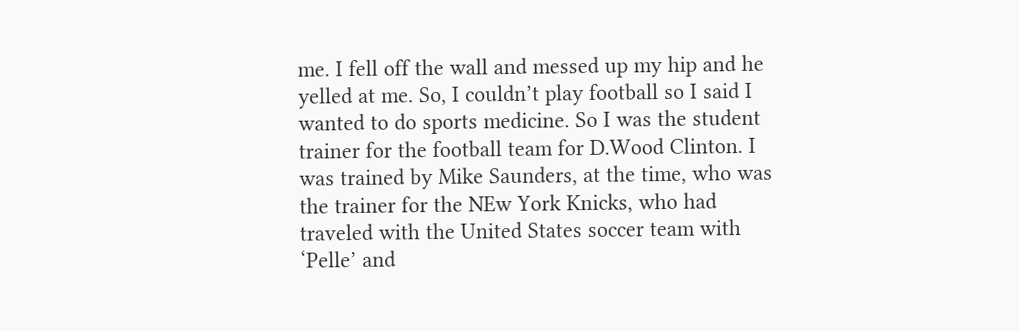me. I fell off the wall and messed up my hip and he yelled at me. So, I couldn’t play football so I said I wanted to do sports medicine. So I was the student trainer for the football team for D.Wood Clinton. I was trained by Mike Saunders, at the time, who was the trainer for the NEw York Knicks, who had traveled with the United States soccer team with ‘Pelle’ and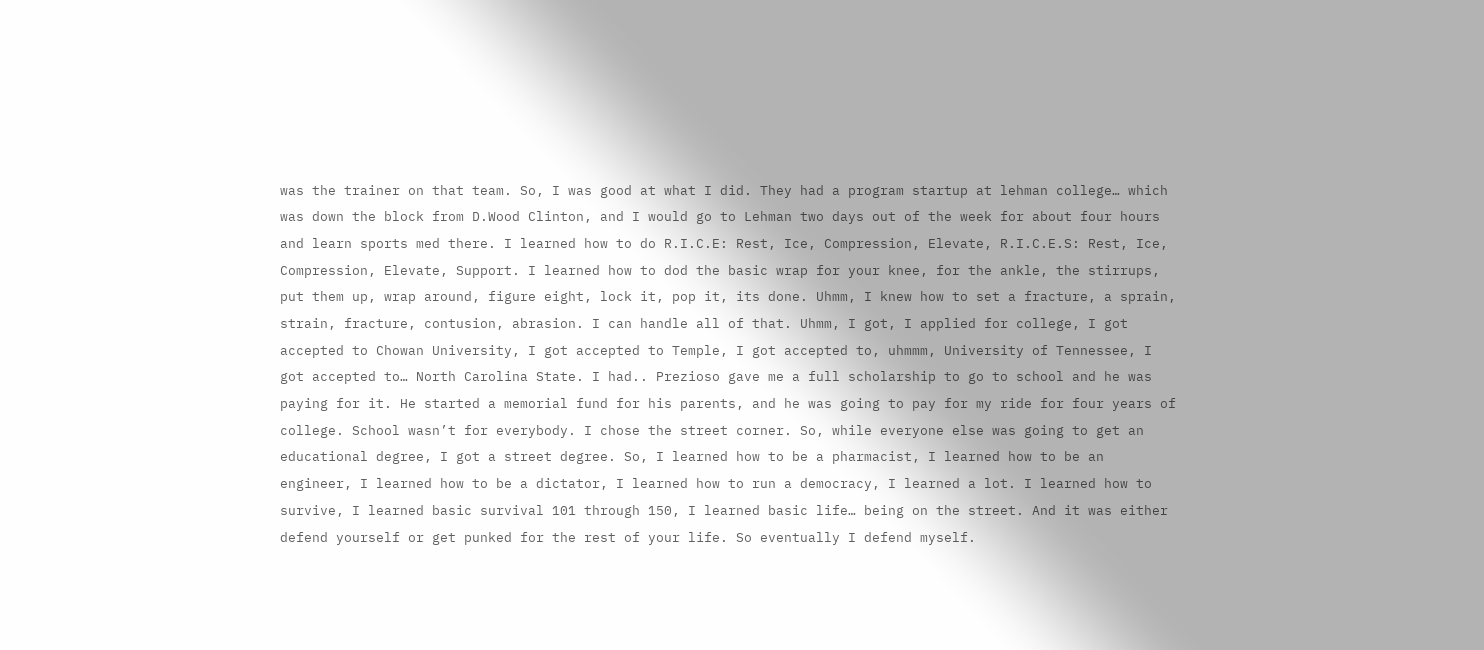was the trainer on that team. So, I was good at what I did. They had a program startup at lehman college… which was down the block from D.Wood Clinton, and I would go to Lehman two days out of the week for about four hours and learn sports med there. I learned how to do R.I.C.E: Rest, Ice, Compression, Elevate, R.I.C.E.S: Rest, Ice, Compression, Elevate, Support. I learned how to dod the basic wrap for your knee, for the ankle, the stirrups, put them up, wrap around, figure eight, lock it, pop it, its done. Uhmm, I knew how to set a fracture, a sprain, strain, fracture, contusion, abrasion. I can handle all of that. Uhmm, I got, I applied for college, I got accepted to Chowan University, I got accepted to Temple, I got accepted to, uhmmm, University of Tennessee, I got accepted to… North Carolina State. I had.. Prezioso gave me a full scholarship to go to school and he was paying for it. He started a memorial fund for his parents, and he was going to pay for my ride for four years of college. School wasn’t for everybody. I chose the street corner. So, while everyone else was going to get an educational degree, I got a street degree. So, I learned how to be a pharmacist, I learned how to be an engineer, I learned how to be a dictator, I learned how to run a democracy, I learned a lot. I learned how to survive, I learned basic survival 101 through 150, I learned basic life… being on the street. And it was either defend yourself or get punked for the rest of your life. So eventually I defend myself.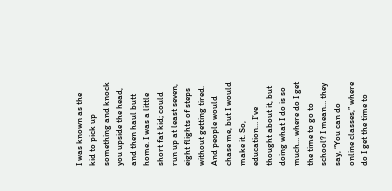I was known as the kid to pick up something and knock you upside the head, and then haul butt home. I was a little short fat kid; could run up at least seven, eight flights of steps without getting tired. And people would chase me, but I would make it. So, education… I’ve thought about it, but doing what I do is so much… where do I get the time to go to school? I mean… they say, “You can do online classes,” where do I get the time to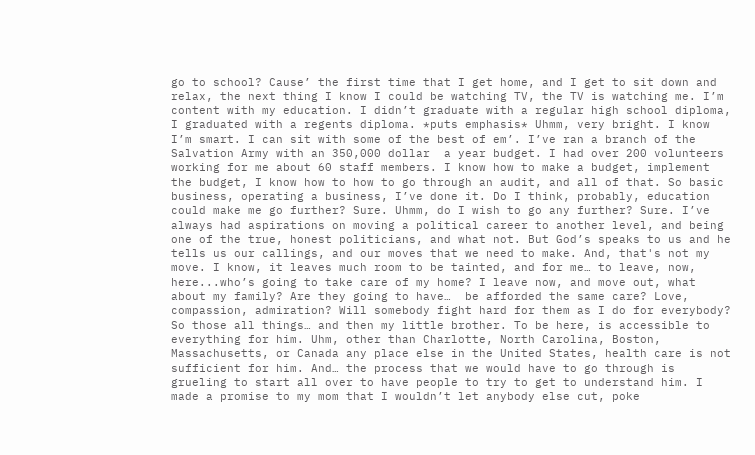go to school? Cause’ the first time that I get home, and I get to sit down and relax, the next thing I know I could be watching TV, the TV is watching me. I’m content with my education. I didn’t graduate with a regular high school diploma, I graduated with a regents diploma. *puts emphasis* Uhmm, very bright. I know I’m smart. I can sit with some of the best of em’. I’ve ran a branch of the Salvation Army with an 350,000 dollar  a year budget. I had over 200 volunteers working for me about 60 staff members. I know how to make a budget, implement the budget, I know how to how to go through an audit, and all of that. So basic business, operating a business, I’ve done it. Do I think, probably, education could make me go further? Sure. Uhmm, do I wish to go any further? Sure. I’ve always had aspirations on moving a political career to another level, and being one of the true, honest politicians, and what not. But God’s speaks to us and he tells us our callings, and our moves that we need to make. And, that's not my move. I know, it leaves much room to be tainted, and for me… to leave, now, here...who’s going to take care of my home? I leave now, and move out, what about my family? Are they going to have…  be afforded the same care? Love, compassion, admiration? Will somebody fight hard for them as I do for everybody? So those all things… and then my little brother. To be here, is accessible to everything for him. Uhm, other than Charlotte, North Carolina, Boston, Massachusetts, or Canada any place else in the United States, health care is not sufficient for him. And… the process that we would have to go through is grueling to start all over to have people to try to get to understand him. I made a promise to my mom that I wouldn’t let anybody else cut, poke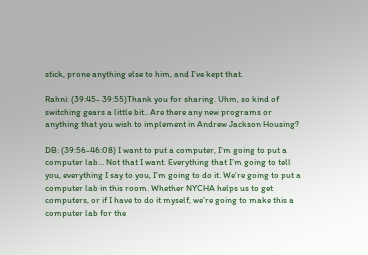stick, prone anything else to him, and I’ve kept that.

Rahni: (39:45- 39:55)Thank you for sharing. Uhm, so kind of switching gears a little bit.. Are there any new programs or anything that you wish to implement in Andrew Jackson Housing?

DB: (39:56-46:08) I want to put a computer, I’m going to put a computer lab… Not that I want. Everything that I’m going to tell you, everything I say to you, I’m going to do it. We’re going to put a computer lab in this room. Whether NYCHA helps us to get computers, or if I have to do it myself, we’re going to make this a computer lab for the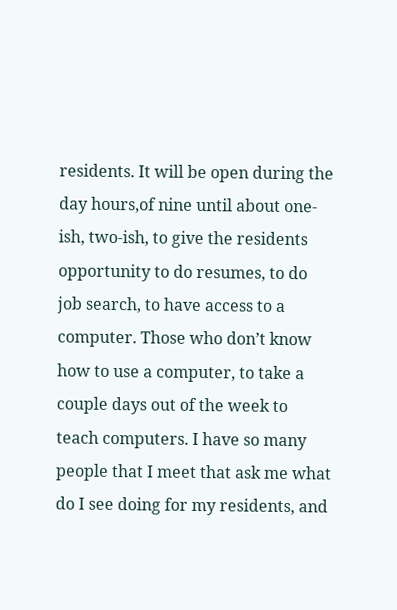residents. It will be open during the day hours,of nine until about one-ish, two-ish, to give the residents opportunity to do resumes, to do job search, to have access to a computer. Those who don’t know how to use a computer, to take a couple days out of the week to teach computers. I have so many people that I meet that ask me what do I see doing for my residents, and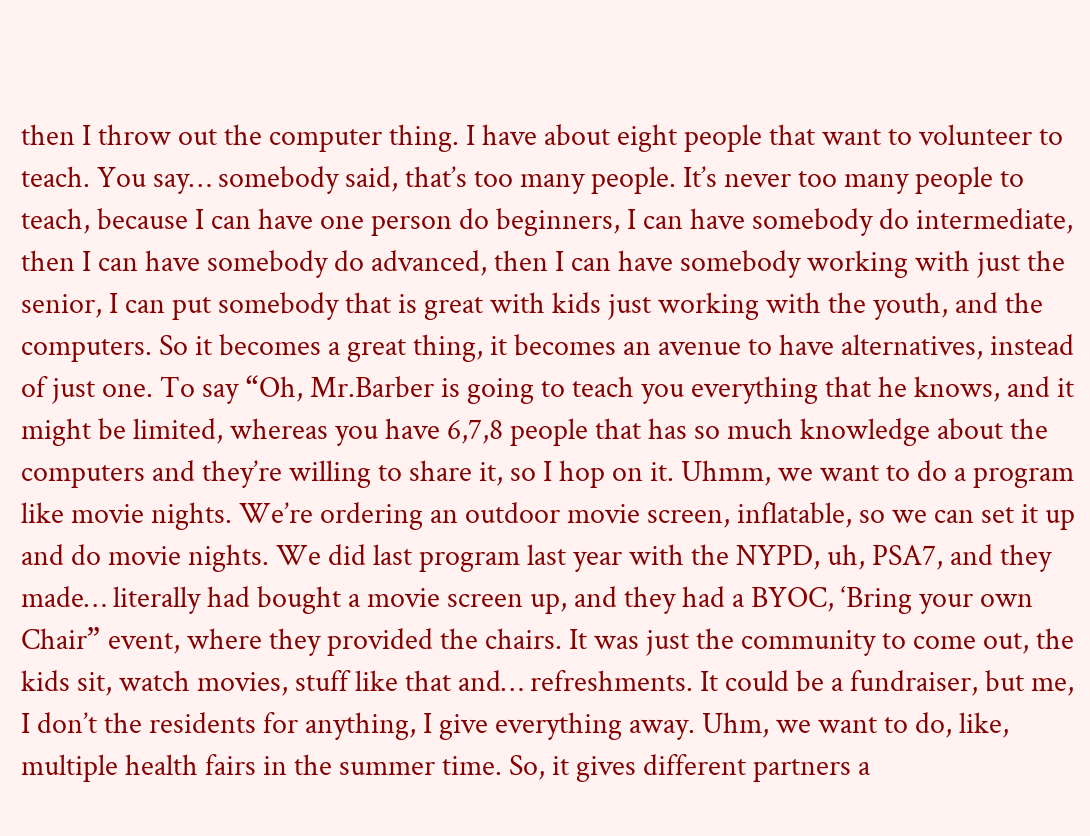then I throw out the computer thing. I have about eight people that want to volunteer to teach. You say… somebody said, that’s too many people. It’s never too many people to teach, because I can have one person do beginners, I can have somebody do intermediate, then I can have somebody do advanced, then I can have somebody working with just the senior, I can put somebody that is great with kids just working with the youth, and the computers. So it becomes a great thing, it becomes an avenue to have alternatives, instead of just one. To say “Oh, Mr.Barber is going to teach you everything that he knows, and it might be limited, whereas you have 6,7,8 people that has so much knowledge about the computers and they’re willing to share it, so I hop on it. Uhmm, we want to do a program like movie nights. We’re ordering an outdoor movie screen, inflatable, so we can set it up and do movie nights. We did last program last year with the NYPD, uh, PSA7, and they made… literally had bought a movie screen up, and they had a BYOC, ‘Bring your own Chair” event, where they provided the chairs. It was just the community to come out, the kids sit, watch movies, stuff like that and… refreshments. It could be a fundraiser, but me, I don’t the residents for anything, I give everything away. Uhm, we want to do, like, multiple health fairs in the summer time. So, it gives different partners a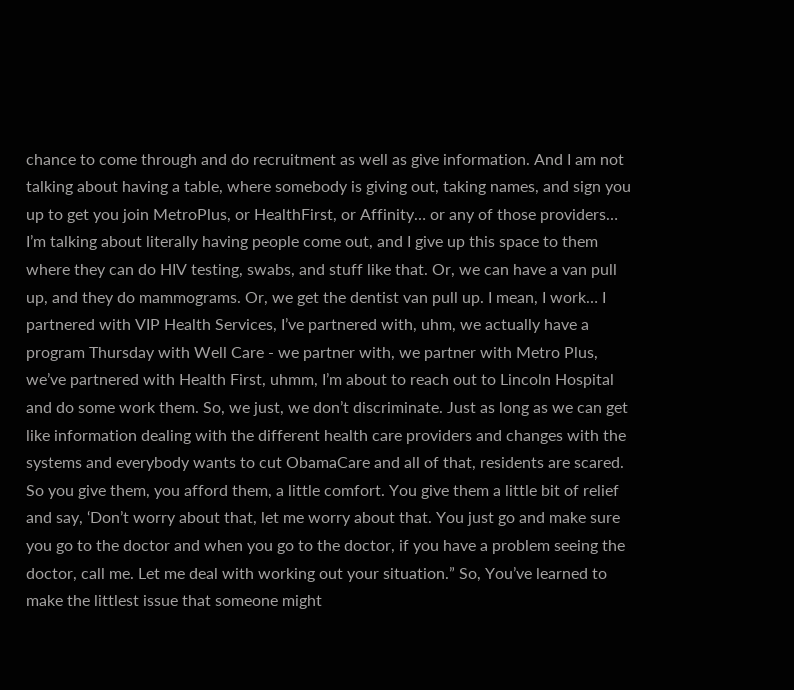chance to come through and do recruitment as well as give information. And I am not talking about having a table, where somebody is giving out, taking names, and sign you up to get you join MetroPlus, or HealthFirst, or Affinity… or any of those providers… I’m talking about literally having people come out, and I give up this space to them where they can do HIV testing, swabs, and stuff like that. Or, we can have a van pull up, and they do mammograms. Or, we get the dentist van pull up. I mean, I work… I partnered with VIP Health Services, I’ve partnered with, uhm, we actually have a program Thursday with Well Care - we partner with, we partner with Metro Plus, we’ve partnered with Health First, uhmm, I’m about to reach out to Lincoln Hospital and do some work them. So, we just, we don’t discriminate. Just as long as we can get like information dealing with the different health care providers and changes with the systems and everybody wants to cut ObamaCare and all of that, residents are scared. So you give them, you afford them, a little comfort. You give them a little bit of relief and say, ‘Don’t worry about that, let me worry about that. You just go and make sure you go to the doctor and when you go to the doctor, if you have a problem seeing the doctor, call me. Let me deal with working out your situation.” So, You’ve learned to make the littlest issue that someone might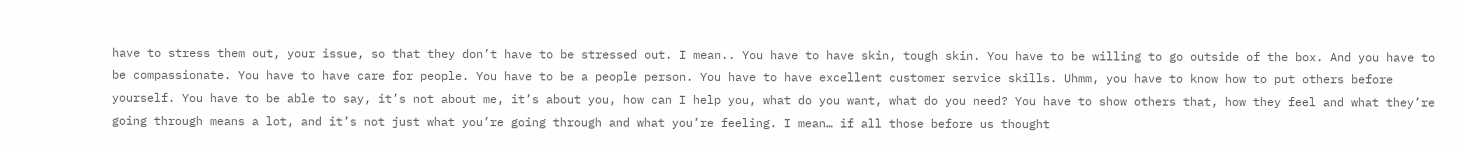have to stress them out, your issue, so that they don’t have to be stressed out. I mean.. You have to have skin, tough skin. You have to be willing to go outside of the box. And you have to be compassionate. You have to have care for people. You have to be a people person. You have to have excellent customer service skills. Uhmm, you have to know how to put others before yourself. You have to be able to say, it’s not about me, it’s about you, how can I help you, what do you want, what do you need? You have to show others that, how they feel and what they’re going through means a lot, and it’s not just what you’re going through and what you’re feeling. I mean… if all those before us thought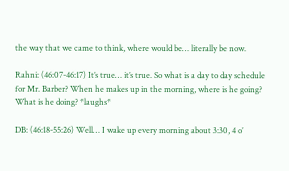the way that we came to think, where would be… literally be now.

Rahni: (46:07-46:17) It’s true… it’s true. So what is a day to day schedule for Mr. Barber? When he makes up in the morning, where is he going? What is he doing? *laughs*

DB: (46:18-55:26) Well… I wake up every morning about 3:30, 4 o’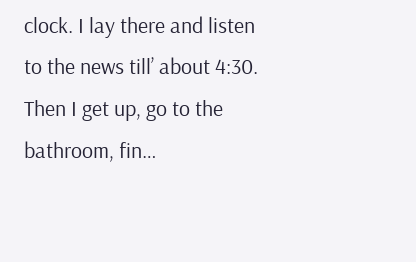clock. I lay there and listen to the news till’ about 4:30. Then I get up, go to the bathroom, fin…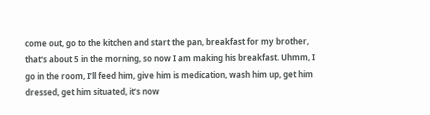come out, go to the kitchen and start the pan, breakfast for my brother, that's about 5 in the morning, so now I am making his breakfast. Uhmm, I go in the room, I’ll feed him, give him is medication, wash him up, get him dressed, get him situated, it’s now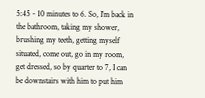5:45 - 10 minutes to 6. So, I’m back in the bathroom, taking my shower, brushing my teeth, getting myself situated, come out, go in my room, get dressed, so by quarter to 7, I can be downstairs with him to put him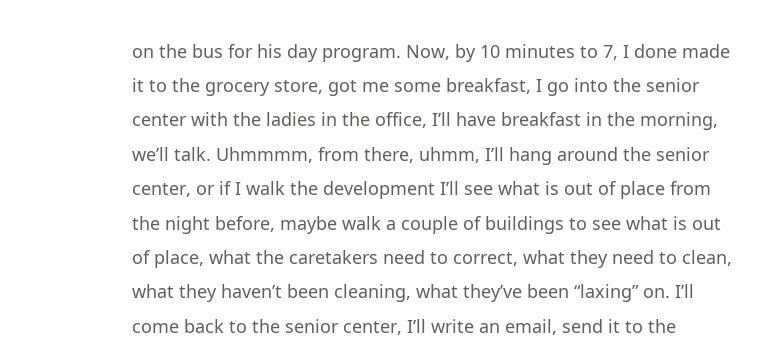on the bus for his day program. Now, by 10 minutes to 7, I done made it to the grocery store, got me some breakfast, I go into the senior center with the ladies in the office, I’ll have breakfast in the morning, we’ll talk. Uhmmmm, from there, uhmm, I’ll hang around the senior center, or if I walk the development I’ll see what is out of place from the night before, maybe walk a couple of buildings to see what is out of place, what the caretakers need to correct, what they need to clean, what they haven’t been cleaning, what they’ve been “laxing” on. I’ll come back to the senior center, I’ll write an email, send it to the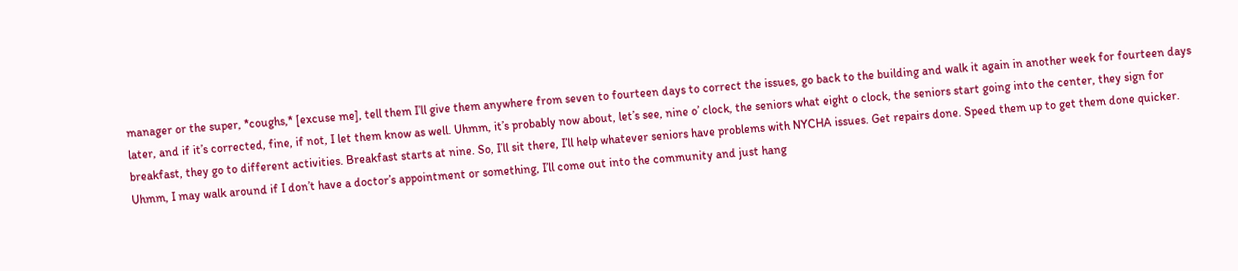manager or the super, *coughs,* [excuse me], tell them I’ll give them anywhere from seven to fourteen days to correct the issues, go back to the building and walk it again in another week for fourteen days later, and if it’s corrected, fine, if not, I let them know as well. Uhmm, it’s probably now about, let’s see, nine o’ clock, the seniors what eight o clock, the seniors start going into the center, they sign for breakfast, they go to different activities. Breakfast starts at nine. So, I’ll sit there, I’ll help whatever seniors have problems with NYCHA issues. Get repairs done. Speed them up to get them done quicker. Uhmm, I may walk around if I don’t have a doctor’s appointment or something, I’ll come out into the community and just hang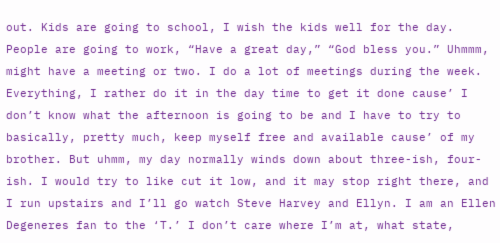out. Kids are going to school, I wish the kids well for the day. People are going to work, “Have a great day,” “God bless you.” Uhmmm, might have a meeting or two. I do a lot of meetings during the week. Everything, I rather do it in the day time to get it done cause’ I don’t know what the afternoon is going to be and I have to try to basically, pretty much, keep myself free and available cause’ of my brother. But uhmm, my day normally winds down about three-ish, four-ish. I would try to like cut it low, and it may stop right there, and I run upstairs and I’ll go watch Steve Harvey and Ellyn. I am an Ellen Degeneres fan to the ‘T.’ I don’t care where I’m at, what state,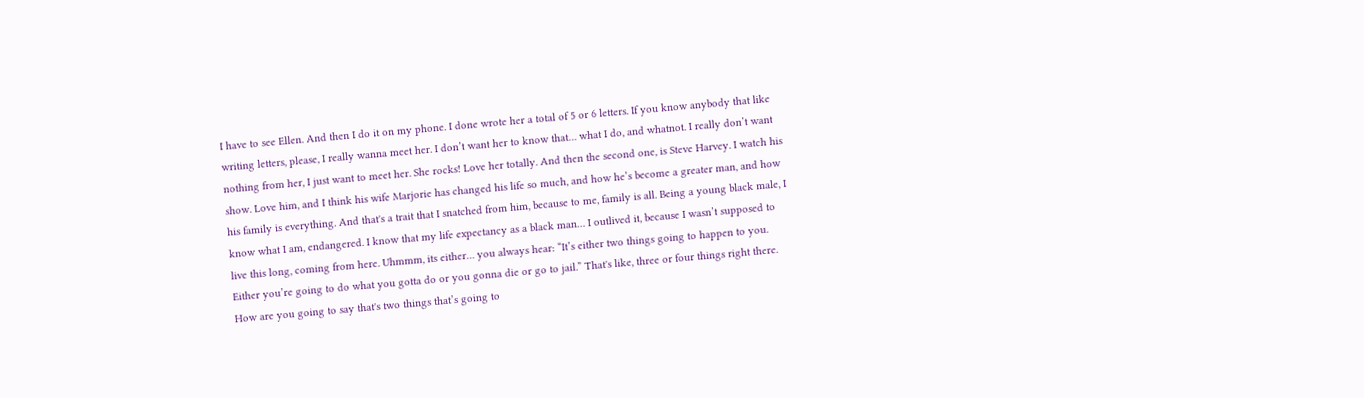I have to see Ellen. And then I do it on my phone. I done wrote her a total of 5 or 6 letters. If you know anybody that like writing letters, please, I really wanna meet her. I don’t want her to know that… what I do, and whatnot. I really don’t want nothing from her, I just want to meet her. She rocks! Love her totally. And then the second one, is Steve Harvey. I watch his show. Love him, and I think his wife Marjorie has changed his life so much, and how he’s become a greater man, and how his family is everything. And that's a trait that I snatched from him, because to me, family is all. Being a young black male, I know what I am, endangered. I know that my life expectancy as a black man… I outlived it, because I wasn’t supposed to live this long, coming from here. Uhmmm, its either… you always hear: “It’s either two things going to happen to you. Either you’re going to do what you gotta do or you gonna die or go to jail.” That's like, three or four things right there. How are you going to say that's two things that’s going to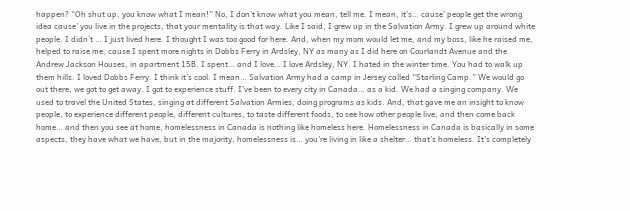happen? “Oh shut up, you know what I mean!” No, I don’t know what you mean, tell me. I mean, it’s… cause’ people get the wrong idea cause’ you live in the projects, that your mentality is that way. Like I said, I grew up in the Salvation Army. I grew up around white people. I didn’t … I just lived here. I thought I was too good for here. And, when my mom would let me, and my boss, like he raised me, helped to raise me, cause I spent more nights in Dobbs Ferry in Ardsley, NY as many as I did here on Courlandt Avenue and the Andrew Jackson Houses, in apartment 15B. I spent… and I love… I love Ardsley, NY. I hated in the winter time. You had to walk up them hills. I loved Dobbs Ferry. I think it’s cool. I mean… Salvation Army had a camp in Jersey called “Starling Camp.” We would go out there, we got to get away. I got to experience stuff. I’ve been to every city in Canada… as a kid. We had a singing company. We used to travel the United States, singing at different Salvation Armies, doing programs as kids. And, that gave me an insight to know people, to experience different people, different cultures, to taste different foods, to see how other people live, and then come back home… and then you see at home, homelessness in Canada is nothing like homeless here. Homelessness in Canada is basically in some aspects, they have what we have, but in the majority, homelessness is… you’re living in like a shelter… that's homeless. It’s completely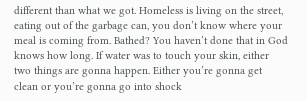different than what we got. Homeless is living on the street, eating out of the garbage can, you don’t know where your meal is coming from. Bathed? You haven’t done that in God knows how long. If water was to touch your skin, either two things are gonna happen. Either you’re gonna get clean or you’re gonna go into shock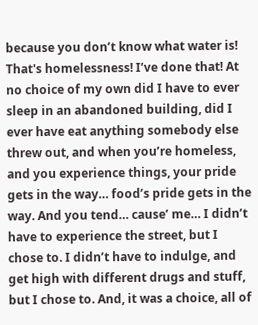because you don’t know what water is! That's homelessness! I’ve done that! At no choice of my own did I have to ever sleep in an abandoned building, did I ever have eat anything somebody else threw out, and when you’re homeless, and you experience things, your pride gets in the way… food’s pride gets in the way. And you tend… cause’ me… I didn’t have to experience the street, but I chose to. I didn’t have to indulge, and get high with different drugs and stuff, but I chose to. And, it was a choice, all of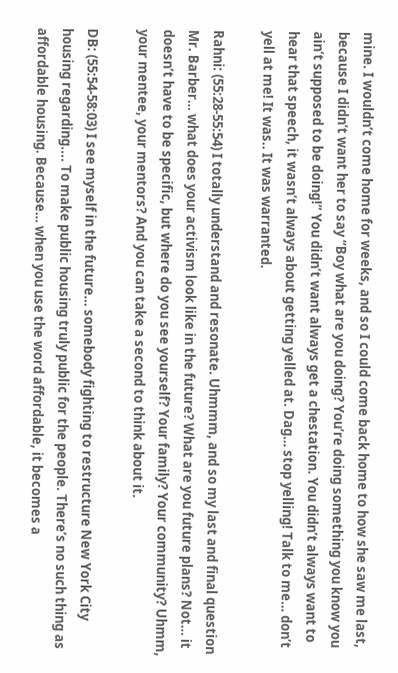mine. I wouldn’t come home for weeks, and so I could come back home to how she saw me last, because I didn’t want her to say “Boy what are you doing? You’re doing something you know you ain’t supposed to be doing!” You didn’t want always get a chestation. You didn’t always want to hear that speech, it wasn’t always about getting yelled at. Dag… stop yelling! Talk to me… don’t yell at me! It was.. It was warranted.

Rahni: (55:28-55:54) I totally understand and resonate. Uhmmm, and so my last and final question Mr. Barber… what does your activism look like in the future? What are you future plans? Not… it doesn’t have to be specific, but where do you see yourself? Your family? Your community? Uhmm, your mentee, your mentors? And you can take a second to think about it.

DB: (55:54-58:03) I see myself in the future… somebody fighting to restructure New York City housing regarding.... To make public housing truly public for the people. There’s no such thing as affordable housing. Because… when you use the word affordable, it becomes a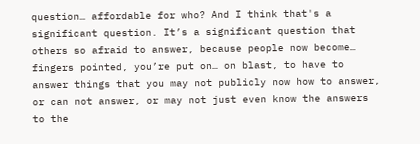question… affordable for who? And I think that's a significant question. It’s a significant question that others so afraid to answer, because people now become… fingers pointed, you’re put on… on blast, to have to answer things that you may not publicly now how to answer, or can not answer, or may not just even know the answers to the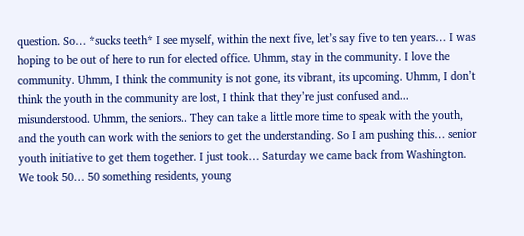question. So… *sucks teeth* I see myself, within the next five, let’s say five to ten years… I was hoping to be out of here to run for elected office. Uhmm, stay in the community. I love the community. Uhmm, I think the community is not gone, its vibrant, its upcoming. Uhmm, I don’t think the youth in the community are lost, I think that they’re just confused and... misunderstood. Uhmm, the seniors.. They can take a little more time to speak with the youth, and the youth can work with the seniors to get the understanding. So I am pushing this… senior youth initiative to get them together. I just took… Saturday we came back from Washington. We took 50… 50 something residents, young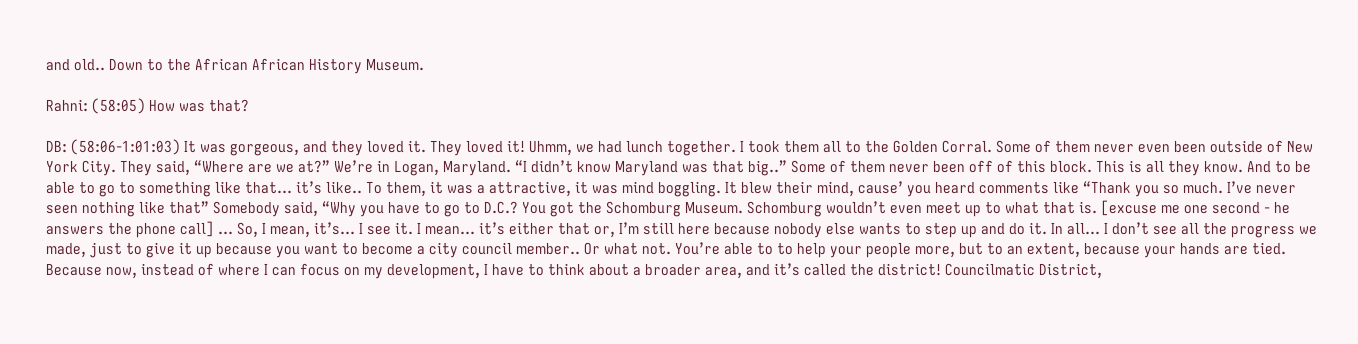and old.. Down to the African African History Museum.

Rahni: (58:05) How was that?

DB: (58:06-1:01:03) It was gorgeous, and they loved it. They loved it! Uhmm, we had lunch together. I took them all to the Golden Corral. Some of them never even been outside of New York City. They said, “Where are we at?” We’re in Logan, Maryland. “I didn’t know Maryland was that big..” Some of them never been off of this block. This is all they know. And to be able to go to something like that… it’s like.. To them, it was a attractive, it was mind boggling. It blew their mind, cause’ you heard comments like “Thank you so much. I’ve never seen nothing like that” Somebody said, “Why you have to go to D.C.? You got the Schomburg Museum. Schomburg wouldn’t even meet up to what that is. [excuse me one second - he answers the phone call] … So, I mean, it’s… I see it. I mean… it’s either that or, I’m still here because nobody else wants to step up and do it. In all… I don’t see all the progress we made, just to give it up because you want to become a city council member.. Or what not. You’re able to to help your people more, but to an extent, because your hands are tied. Because now, instead of where I can focus on my development, I have to think about a broader area, and it’s called the district! Councilmatic District,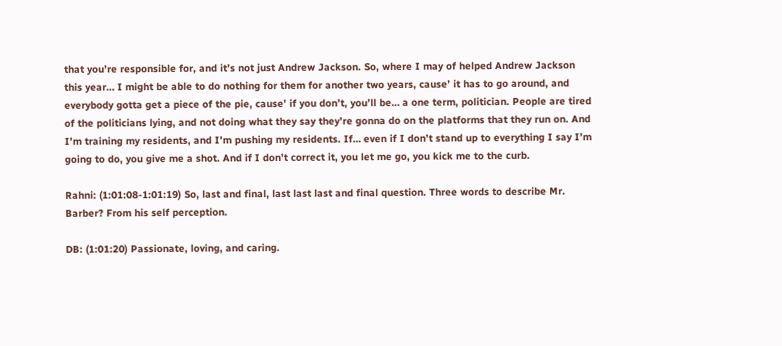that you’re responsible for, and it’s not just Andrew Jackson. So, where I may of helped Andrew Jackson this year… I might be able to do nothing for them for another two years, cause’ it has to go around, and everybody gotta get a piece of the pie, cause’ if you don’t, you’ll be… a one term, politician. People are tired of the politicians lying, and not doing what they say they’re gonna do on the platforms that they run on. And I’m training my residents, and I’m pushing my residents. If… even if I don’t stand up to everything I say I’m going to do, you give me a shot. And if I don’t correct it, you let me go, you kick me to the curb.

Rahni: (1:01:08-1:01:19) So, last and final, last last last and final question. Three words to describe Mr. Barber? From his self perception.

DB: (1:01:20) Passionate, loving, and caring.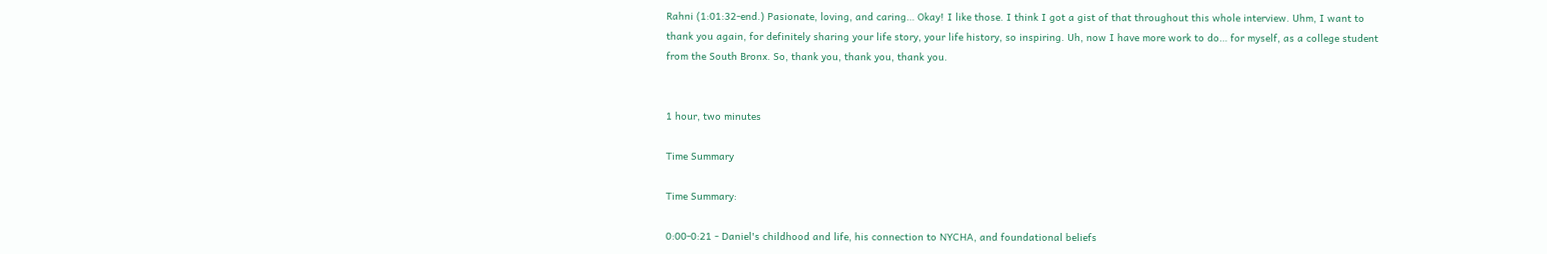Rahni (1:01:32-end.) Pasionate, loving, and caring… Okay! I like those. I think I got a gist of that throughout this whole interview. Uhm, I want to thank you again, for definitely sharing your life story, your life history, so inspiring. Uh, now I have more work to do… for myself, as a college student from the South Bronx. So, thank you, thank you, thank you.


1 hour, two minutes

Time Summary

Time Summary:

0:00-0:21 - Daniel's childhood and life, his connection to NYCHA, and foundational beliefs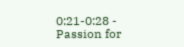0:21-0:28 - Passion for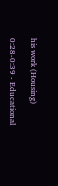his work (Housing)

0:28-0:39 - Educational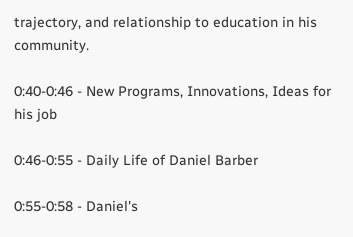trajectory, and relationship to education in his community.

0:40-0:46 - New Programs, Innovations, Ideas for his job

0:46-0:55 - Daily Life of Daniel Barber

0:55-0:58 - Daniel's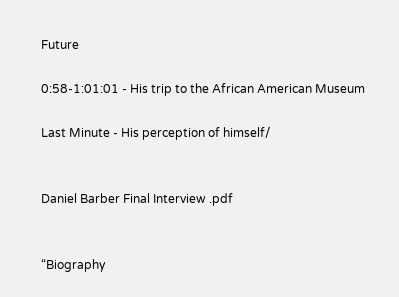Future

0:58-1:01:01 - His trip to the African American Museum

Last Minute - His perception of himself/


Daniel Barber Final Interview .pdf


“Biography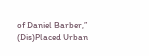of Daniel Barber,” (Dis)Placed Urban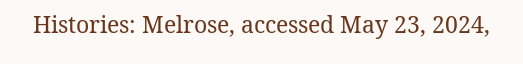Histories: Melrose, accessed May 23, 2024,